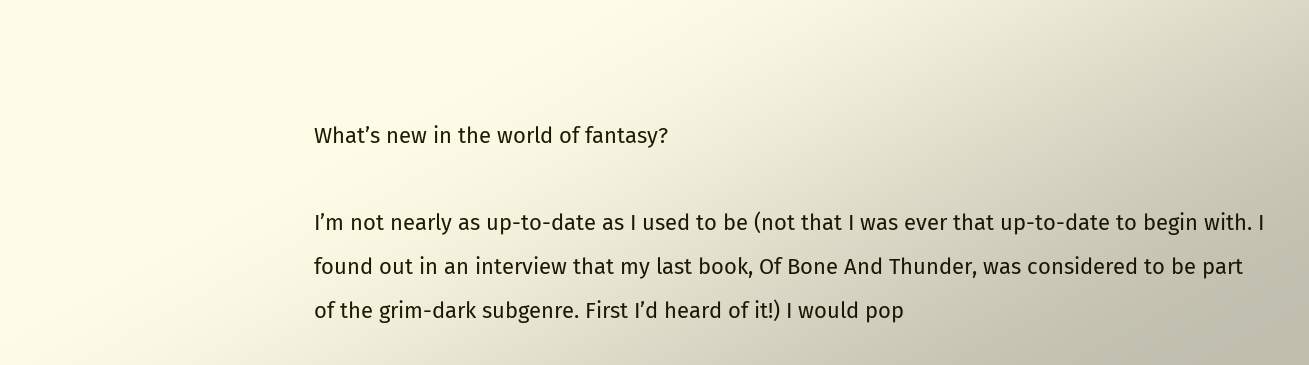What’s new in the world of fantasy?

I’m not nearly as up-to-date as I used to be (not that I was ever that up-to-date to begin with. I found out in an interview that my last book, Of Bone And Thunder, was considered to be part of the grim-dark subgenre. First I’d heard of it!) I would pop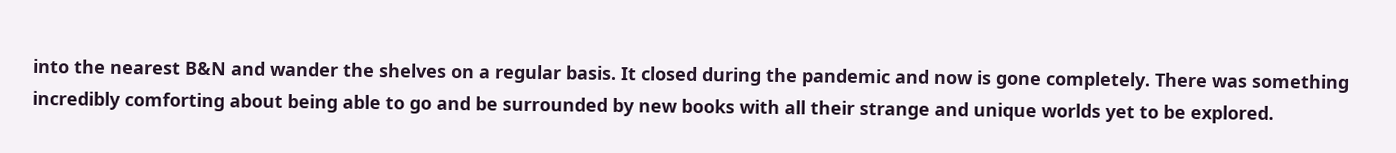into the nearest B&N and wander the shelves on a regular basis. It closed during the pandemic and now is gone completely. There was something incredibly comforting about being able to go and be surrounded by new books with all their strange and unique worlds yet to be explored.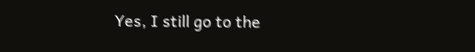Yes, I still go to the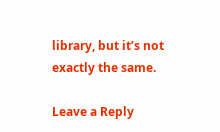library, but it’s not exactly the same.

Leave a Reply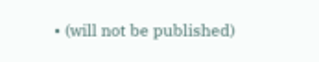• (will not be published)